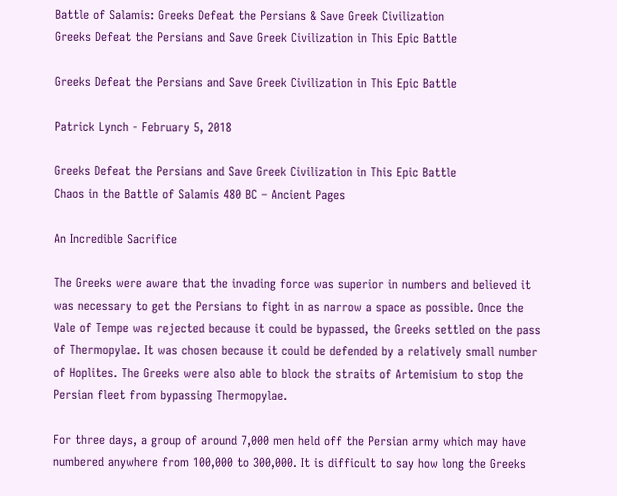Battle of Salamis: Greeks Defeat the Persians & Save Greek Civilization
Greeks Defeat the Persians and Save Greek Civilization in This Epic Battle

Greeks Defeat the Persians and Save Greek Civilization in This Epic Battle

Patrick Lynch - February 5, 2018

Greeks Defeat the Persians and Save Greek Civilization in This Epic Battle
Chaos in the Battle of Salamis 480 BC – Ancient Pages

An Incredible Sacrifice

The Greeks were aware that the invading force was superior in numbers and believed it was necessary to get the Persians to fight in as narrow a space as possible. Once the Vale of Tempe was rejected because it could be bypassed, the Greeks settled on the pass of Thermopylae. It was chosen because it could be defended by a relatively small number of Hoplites. The Greeks were also able to block the straits of Artemisium to stop the Persian fleet from bypassing Thermopylae.

For three days, a group of around 7,000 men held off the Persian army which may have numbered anywhere from 100,000 to 300,000. It is difficult to say how long the Greeks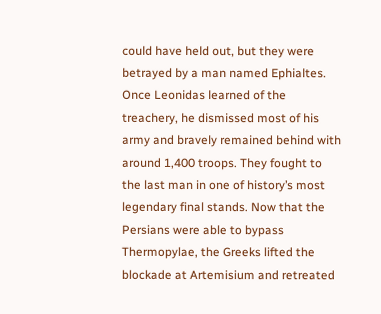could have held out, but they were betrayed by a man named Ephialtes. Once Leonidas learned of the treachery, he dismissed most of his army and bravely remained behind with around 1,400 troops. They fought to the last man in one of history’s most legendary final stands. Now that the Persians were able to bypass Thermopylae, the Greeks lifted the blockade at Artemisium and retreated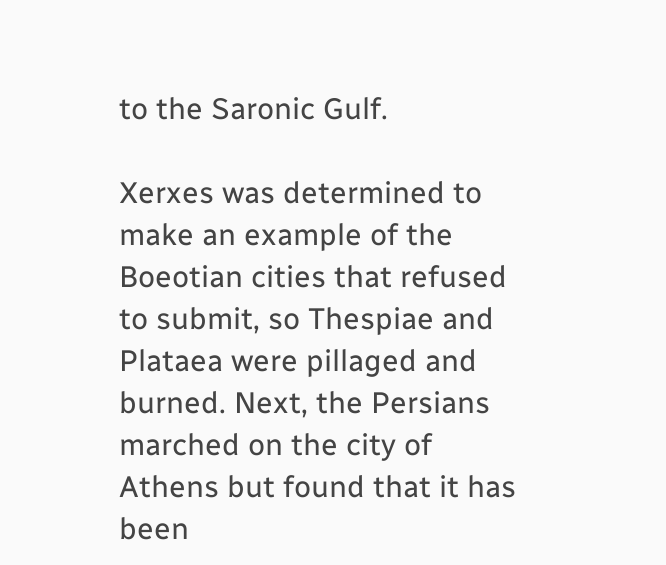to the Saronic Gulf.

Xerxes was determined to make an example of the Boeotian cities that refused to submit, so Thespiae and Plataea were pillaged and burned. Next, the Persians marched on the city of Athens but found that it has been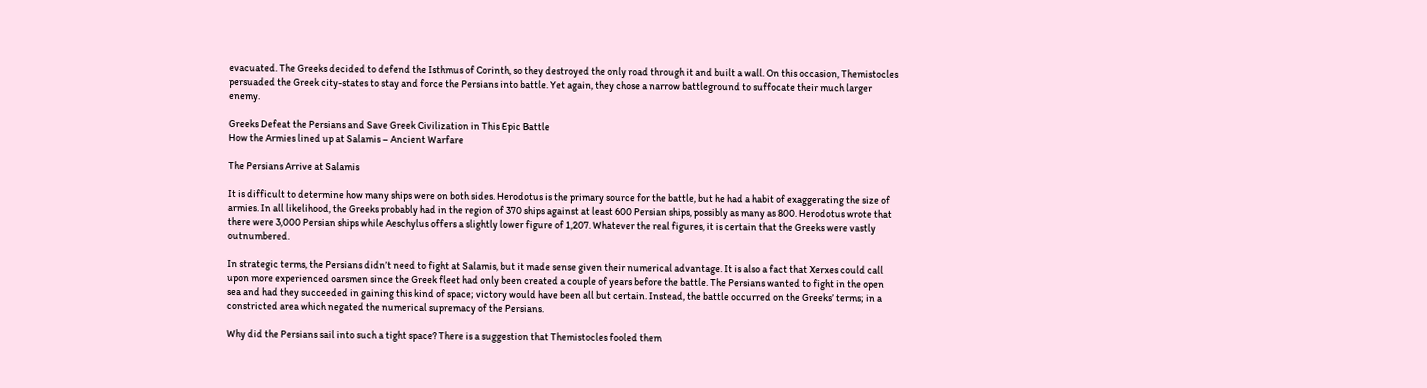evacuated. The Greeks decided to defend the Isthmus of Corinth, so they destroyed the only road through it and built a wall. On this occasion, Themistocles persuaded the Greek city-states to stay and force the Persians into battle. Yet again, they chose a narrow battleground to suffocate their much larger enemy.

Greeks Defeat the Persians and Save Greek Civilization in This Epic Battle
How the Armies lined up at Salamis – Ancient Warfare

The Persians Arrive at Salamis

It is difficult to determine how many ships were on both sides. Herodotus is the primary source for the battle, but he had a habit of exaggerating the size of armies. In all likelihood, the Greeks probably had in the region of 370 ships against at least 600 Persian ships, possibly as many as 800. Herodotus wrote that there were 3,000 Persian ships while Aeschylus offers a slightly lower figure of 1,207. Whatever the real figures, it is certain that the Greeks were vastly outnumbered.

In strategic terms, the Persians didn’t need to fight at Salamis, but it made sense given their numerical advantage. It is also a fact that Xerxes could call upon more experienced oarsmen since the Greek fleet had only been created a couple of years before the battle. The Persians wanted to fight in the open sea and had they succeeded in gaining this kind of space; victory would have been all but certain. Instead, the battle occurred on the Greeks’ terms; in a constricted area which negated the numerical supremacy of the Persians.

Why did the Persians sail into such a tight space? There is a suggestion that Themistocles fooled them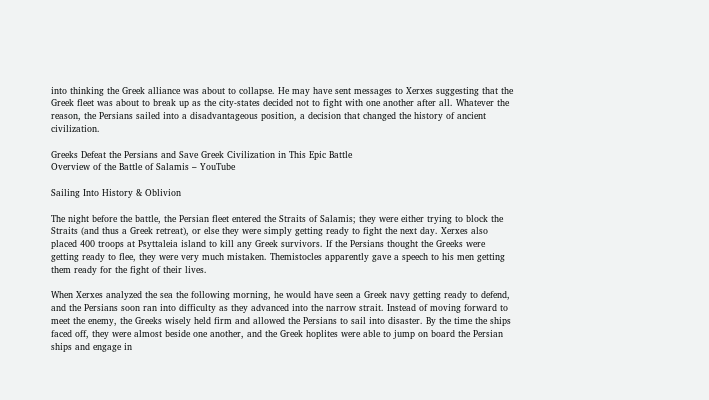into thinking the Greek alliance was about to collapse. He may have sent messages to Xerxes suggesting that the Greek fleet was about to break up as the city-states decided not to fight with one another after all. Whatever the reason, the Persians sailed into a disadvantageous position, a decision that changed the history of ancient civilization.

Greeks Defeat the Persians and Save Greek Civilization in This Epic Battle
Overview of the Battle of Salamis – YouTube

Sailing Into History & Oblivion

The night before the battle, the Persian fleet entered the Straits of Salamis; they were either trying to block the Straits (and thus a Greek retreat), or else they were simply getting ready to fight the next day. Xerxes also placed 400 troops at Psyttaleia island to kill any Greek survivors. If the Persians thought the Greeks were getting ready to flee, they were very much mistaken. Themistocles apparently gave a speech to his men getting them ready for the fight of their lives.

When Xerxes analyzed the sea the following morning, he would have seen a Greek navy getting ready to defend, and the Persians soon ran into difficulty as they advanced into the narrow strait. Instead of moving forward to meet the enemy, the Greeks wisely held firm and allowed the Persians to sail into disaster. By the time the ships faced off, they were almost beside one another, and the Greek hoplites were able to jump on board the Persian ships and engage in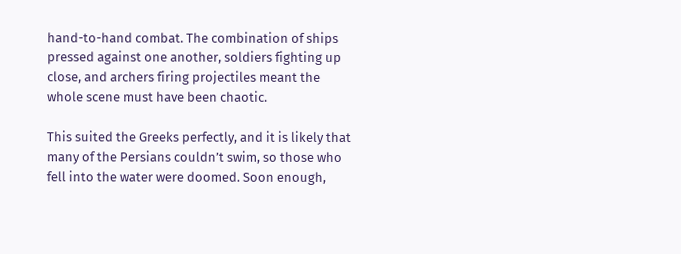hand-to-hand combat. The combination of ships pressed against one another, soldiers fighting up close, and archers firing projectiles meant the whole scene must have been chaotic.

This suited the Greeks perfectly, and it is likely that many of the Persians couldn’t swim, so those who fell into the water were doomed. Soon enough,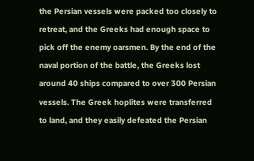the Persian vessels were packed too closely to retreat, and the Greeks had enough space to pick off the enemy oarsmen. By the end of the naval portion of the battle, the Greeks lost around 40 ships compared to over 300 Persian vessels. The Greek hoplites were transferred to land, and they easily defeated the Persian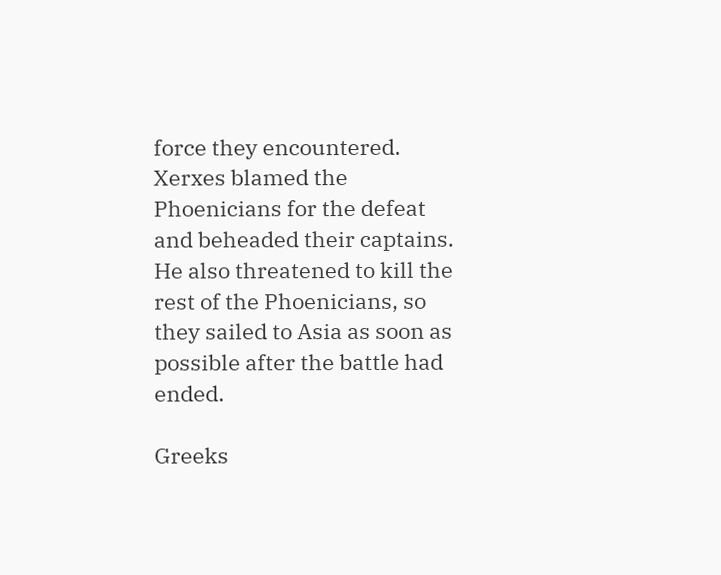force they encountered. Xerxes blamed the Phoenicians for the defeat and beheaded their captains. He also threatened to kill the rest of the Phoenicians, so they sailed to Asia as soon as possible after the battle had ended.

Greeks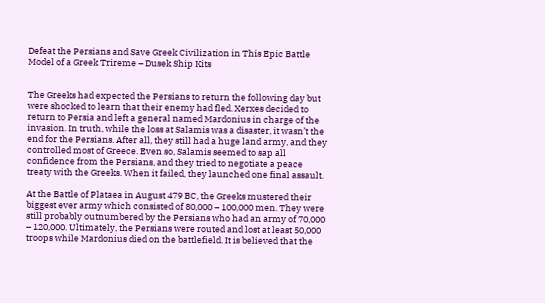Defeat the Persians and Save Greek Civilization in This Epic Battle
Model of a Greek Trireme – Dusek Ship Kits


The Greeks had expected the Persians to return the following day but were shocked to learn that their enemy had fled. Xerxes decided to return to Persia and left a general named Mardonius in charge of the invasion. In truth, while the loss at Salamis was a disaster, it wasn’t the end for the Persians. After all, they still had a huge land army, and they controlled most of Greece. Even so, Salamis seemed to sap all confidence from the Persians, and they tried to negotiate a peace treaty with the Greeks. When it failed, they launched one final assault.

At the Battle of Plataea in August 479 BC, the Greeks mustered their biggest ever army which consisted of 80,000 – 100,000 men. They were still probably outnumbered by the Persians who had an army of 70,000 – 120,000. Ultimately, the Persians were routed and lost at least 50,000 troops while Mardonius died on the battlefield. It is believed that the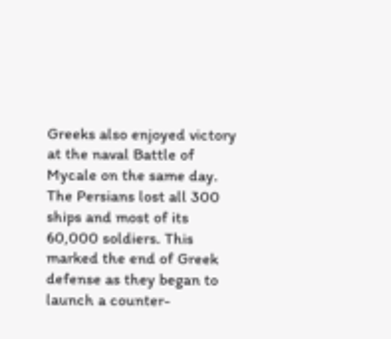Greeks also enjoyed victory at the naval Battle of Mycale on the same day. The Persians lost all 300 ships and most of its 60,000 soldiers. This marked the end of Greek defense as they began to launch a counter-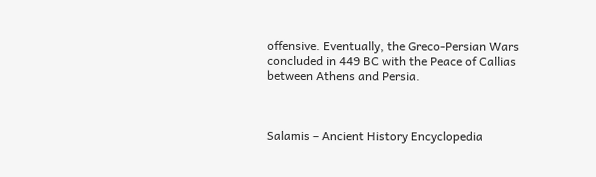offensive. Eventually, the Greco-Persian Wars concluded in 449 BC with the Peace of Callias between Athens and Persia.



Salamis – Ancient History Encyclopedia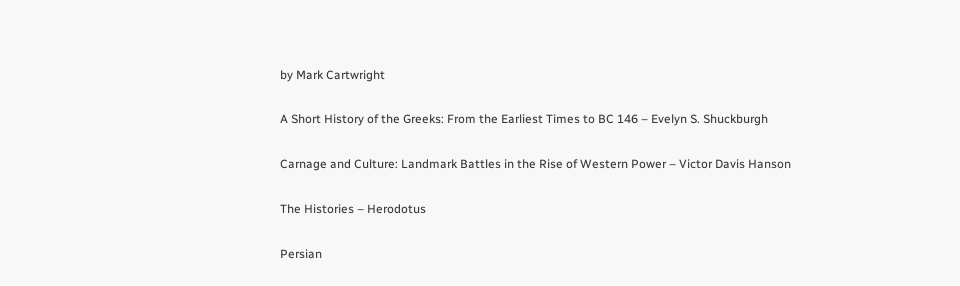by Mark Cartwright

A Short History of the Greeks: From the Earliest Times to BC 146 – Evelyn S. Shuckburgh

Carnage and Culture: Landmark Battles in the Rise of Western Power – Victor Davis Hanson

The Histories – Herodotus

Persian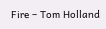Fire – Tom Holland